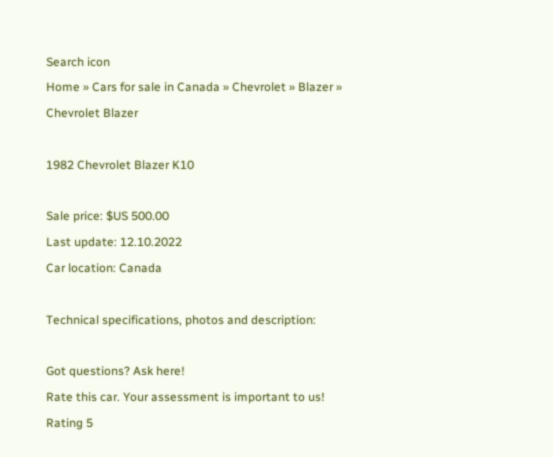Search icon
Home » Cars for sale in Canada » Chevrolet » Blazer » Chevrolet Blazer

1982 Chevrolet Blazer K10

Sale price: $US 500.00
Last update: 12.10.2022
Car location: Canada

Technical specifications, photos and description:

Got questions? Ask here!
Rate this car. Your assessment is important to us!
Rating 5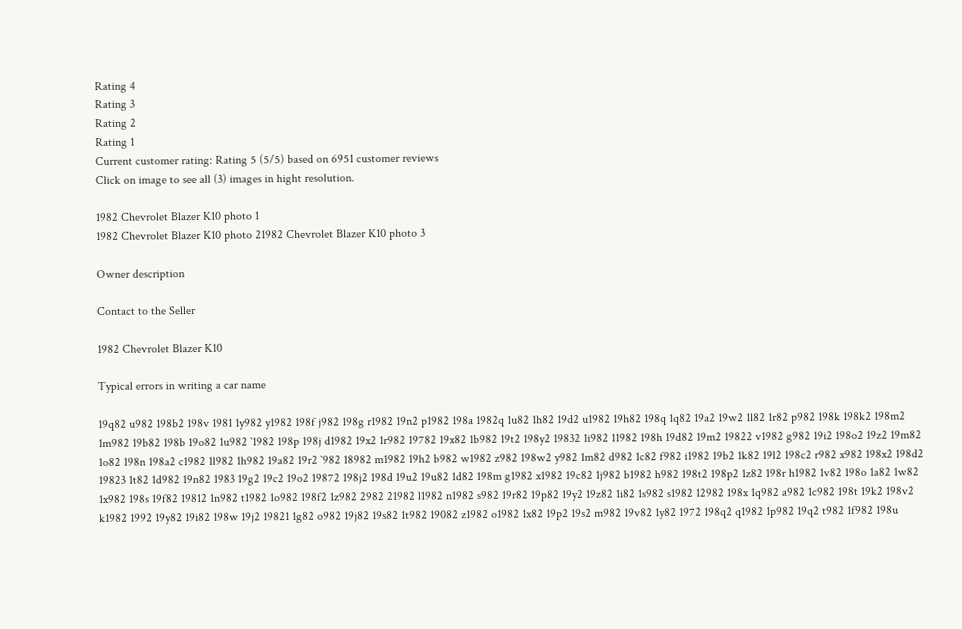Rating 4
Rating 3
Rating 2
Rating 1
Current customer rating: Rating 5 (5/5) based on 6951 customer reviews
Click on image to see all (3) images in hight resolution.

1982 Chevrolet Blazer K10 photo 1
1982 Chevrolet Blazer K10 photo 21982 Chevrolet Blazer K10 photo 3

Owner description

Contact to the Seller

1982 Chevrolet Blazer K10

Typical errors in writing a car name

19q82 u982 198b2 198v 1981 1y982 y1982 198f j982 198g r1982 19n2 p1982 198a 1982q 1u82 1h82 19d2 u1982 19h82 198q 1q82 19a2 19w2 1l82 1r82 p982 198k 198k2 198m2 1m982 19b82 198b 19o82 1u982 `1982 198p 198j d1982 19x2 1r982 19782 19x82 1b982 19t2 198y2 19832 1i982 11982 198h 19d82 19m2 19822 v1982 g982 19i2 198o2 19z2 19m82 1o82 198n 198a2 c1982 1l982 1h982 19a82 19r2 `982 18982 m1982 19h2 b982 w1982 z982 198w2 y982 1m82 d982 1c82 f982 i1982 19b2 1k82 19l2 198c2 r982 x982 198x2 198d2 19823 1t82 1d982 19n82 1983 19g2 19c2 19o2 19872 198j2 198d 19u2 19u82 1d82 198m g1982 x1982 19c82 1j982 b1982 h982 198t2 198p2 1z82 198r h1982 1v82 198o 1a82 1w82 1x982 198s 19f82 19812 1n982 t1982 1o982 198f2 1z982 2982 21982 l1982 n1982 s982 19r82 19p82 19y2 19z82 1i82 1s982 s1982 12982 198x 1q982 a982 1c982 198t 19k2 198v2 k1982 1992 19y82 19i82 198w 19j2 19821 1g82 o982 19j82 19s82 1t982 19082 z1982 o1982 1x82 19p2 19s2 m982 19v82 1y82 1972 198q2 q1982 1p982 19q2 t982 1f982 198u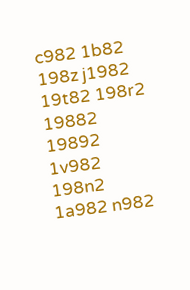c982 1b82 198z j1982 19t82 198r2 19882 19892 1v982 198n2 1a982 n982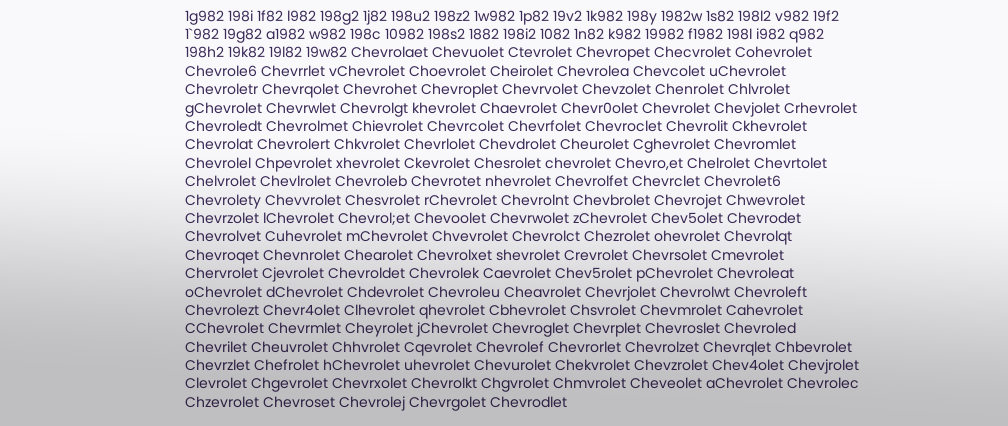1g982 198i 1f82 l982 198g2 1j82 198u2 198z2 1w982 1p82 19v2 1k982 198y 1982w 1s82 198l2 v982 19f2 1`982 19g82 a1982 w982 198c 10982 198s2 1882 198i2 1082 1n82 k982 19982 f1982 198l i982 q982 198h2 19k82 19l82 19w82 Chevrolaet Chevuolet Ctevrolet Chevropet Checvrolet Cohevrolet Chevrole6 Chevrrlet vChevrolet Choevrolet Cheirolet Chevrolea Chevcolet uChevrolet Chevroletr Chevrqolet Chevrohet Chevroplet Chevrvolet Chevzolet Chenrolet Chlvrolet gChevrolet Chevrwlet Chevrolgt khevrolet Chaevrolet Chevr0olet Chevrolet Chevjolet Crhevrolet Chevroledt Chevrolmet Chievrolet Chevrcolet Chevrfolet Chevroclet Chevrolit Ckhevrolet Chevrolat Chevrolert Chkvrolet Chevrlolet Chevdrolet Cheurolet Cghevrolet Chevromlet Chevrolel Chpevrolet xhevrolet Ckevrolet Chesrolet chevrolet Chevro,et Chelrolet Chevrtolet Chelvrolet Chevlrolet Chevroleb Chevrotet nhevrolet Chevrolfet Chevrclet Chevrolet6 Chevrolety Chevvrolet Chesvrolet rChevrolet Chevrolnt Chevbrolet Chevrojet Chwevrolet Chevrzolet lChevrolet Chevrol;et Chevoolet Chevrwolet zChevrolet Chev5olet Chevrodet Chevrolvet Cuhevrolet mChevrolet Chvevrolet Chevrolct Chezrolet ohevrolet Chevrolqt Chevroqet Chevnrolet Chearolet Chevrolxet shevrolet Crevrolet Chevrsolet Cmevrolet Chervrolet Cjevrolet Chevroldet Chevrolek Caevrolet Chev5rolet pChevrolet Chevroleat oChevrolet dChevrolet Chdevrolet Chevroleu Cheavrolet Chevrjolet Chevrolwt Chevroleft Chevrolezt Chevr4olet Clhevrolet qhevrolet Cbhevrolet Chsvrolet Chevmrolet Cahevrolet CChevrolet Chevrmlet Cheyrolet jChevrolet Chevroglet Chevrplet Chevroslet Chevroled Chevrilet Cheuvrolet Chhvrolet Cqevrolet Chevrolef Chevrorlet Chevrolzet Chevrqlet Chbevrolet Chevrzlet Chefrolet hChevrolet uhevrolet Chevurolet Chekvrolet Chevzrolet Chev4olet Chevjrolet Clevrolet Chgevrolet Chevrxolet Chevrolkt Chgvrolet Chmvrolet Cheveolet aChevrolet Chevrolec Chzevrolet Chevroset Chevrolej Chevrgolet Chevrodlet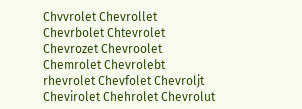Chvvrolet Chevrollet Chevrbolet Chtevrolet Chevrozet Chevroolet Chemrolet Chevrolebt rhevrolet Chevfolet Chevroljt Chevirolet Chehrolet Chevrolut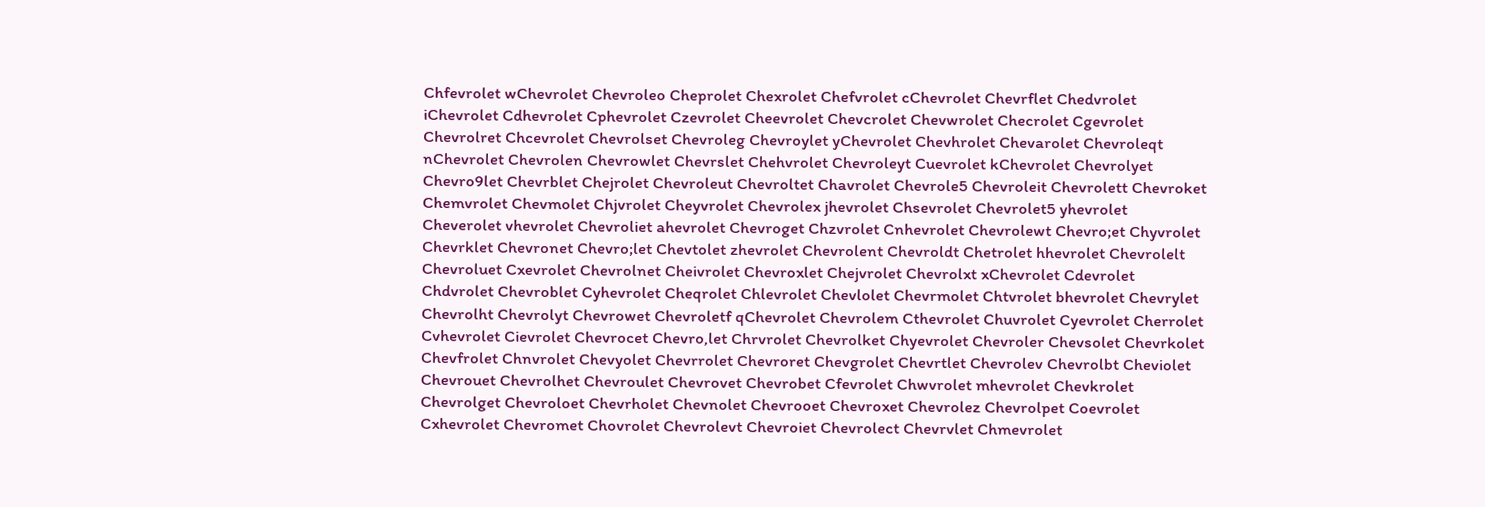Chfevrolet wChevrolet Chevroleo Cheprolet Chexrolet Chefvrolet cChevrolet Chevrflet Chedvrolet iChevrolet Cdhevrolet Cphevrolet Czevrolet Cheevrolet Chevcrolet Chevwrolet Checrolet Cgevrolet Chevrolret Chcevrolet Chevrolset Chevroleg Chevroylet yChevrolet Chevhrolet Chevarolet Chevroleqt nChevrolet Chevrolen Chevrowlet Chevrslet Chehvrolet Chevroleyt Cuevrolet kChevrolet Chevrolyet Chevro9let Chevrblet Chejrolet Chevroleut Chevroltet Chavrolet Chevrole5 Chevroleit Chevrolett Chevroket Chemvrolet Chevmolet Chjvrolet Cheyvrolet Chevrolex jhevrolet Chsevrolet Chevrolet5 yhevrolet Cheverolet vhevrolet Chevroliet ahevrolet Chevroget Chzvrolet Cnhevrolet Chevrolewt Chevro;et Chyvrolet Chevrklet Chevronet Chevro;let Chevtolet zhevrolet Chevrolent Chevroldt Chetrolet hhevrolet Chevrolelt Chevroluet Cxevrolet Chevrolnet Cheivrolet Chevroxlet Chejvrolet Chevrolxt xChevrolet Cdevrolet Chdvrolet Chevroblet Cyhevrolet Cheqrolet Chlevrolet Chevlolet Chevrmolet Chtvrolet bhevrolet Chevrylet Chevrolht Chevrolyt Chevrowet Chevroletf qChevrolet Chevrolem Cthevrolet Chuvrolet Cyevrolet Cherrolet Cvhevrolet Cievrolet Chevrocet Chevro,let Chrvrolet Chevrolket Chyevrolet Chevroler Chevsolet Chevrkolet Chevfrolet Chnvrolet Chevyolet Chevrrolet Chevroret Chevgrolet Chevrtlet Chevrolev Chevrolbt Cheviolet Chevrouet Chevrolhet Chevroulet Chevrovet Chevrobet Cfevrolet Chwvrolet mhevrolet Chevkrolet Chevrolget Chevroloet Chevrholet Chevnolet Chevrooet Chevroxet Chevrolez Chevrolpet Coevrolet Cxhevrolet Chevromet Chovrolet Chevrolevt Chevroiet Chevrolect Chevrvlet Chmevrolet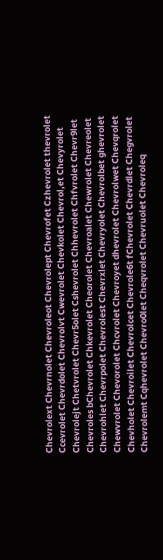Chevrolext Chevrnolet Chevroleot Chevrolept Chevrofet Czhevrolet thevrolet Ccevrolet Chevrdolet Chevrolvt Cwevrolet Chevkolet Chevrol,et Chevyrolet Chevrolejt Chetvrolet Chevr5olet Cshevrolet Chhevrolet Chfvrolet Chevr9let Chevroles bChevrolet Chkevrolet Cheorolet Chevroalet Chewrolet Chevreolet Chevrohlet Chevrpolet Chevrolest Chevrxlet Chevryolet Chevrolbet ghevrolet Chewvrolet Chevorolet Chcvrolet Chevroyet dhevrolet Chevrolwet Chevqrolet Chevholet Chevroilet Chevrolcet Chevrole6t fChevrolet Chevrdlet Chegvrolet Chevrolemt Cqhevrolet Chevro0let Cheqvrolet Chevruolet Chevroleq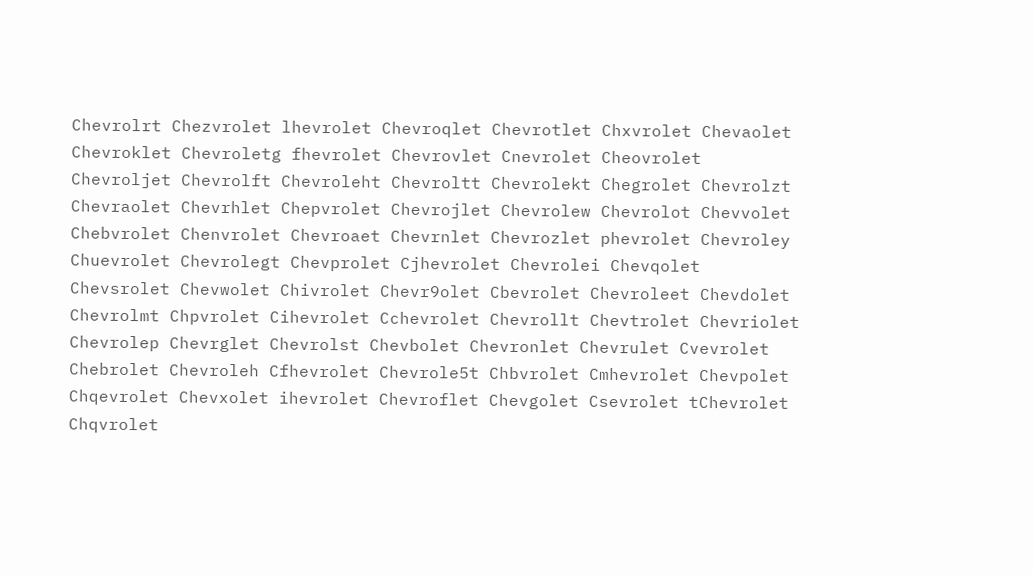Chevrolrt Chezvrolet lhevrolet Chevroqlet Chevrotlet Chxvrolet Chevaolet Chevroklet Chevroletg fhevrolet Chevrovlet Cnevrolet Cheovrolet Chevroljet Chevrolft Chevroleht Chevroltt Chevrolekt Chegrolet Chevrolzt Chevraolet Chevrhlet Chepvrolet Chevrojlet Chevrolew Chevrolot Chevvolet Chebvrolet Chenvrolet Chevroaet Chevrnlet Chevrozlet phevrolet Chevroley Chuevrolet Chevrolegt Chevprolet Cjhevrolet Chevrolei Chevqolet Chevsrolet Chevwolet Chivrolet Chevr9olet Cbevrolet Chevroleet Chevdolet Chevrolmt Chpvrolet Cihevrolet Cchevrolet Chevrollt Chevtrolet Chevriolet Chevrolep Chevrglet Chevrolst Chevbolet Chevronlet Chevrulet Cvevrolet Chebrolet Chevroleh Cfhevrolet Chevrole5t Chbvrolet Cmhevrolet Chevpolet Chqevrolet Chevxolet ihevrolet Chevroflet Chevgolet Csevrolet tChevrolet Chqvrolet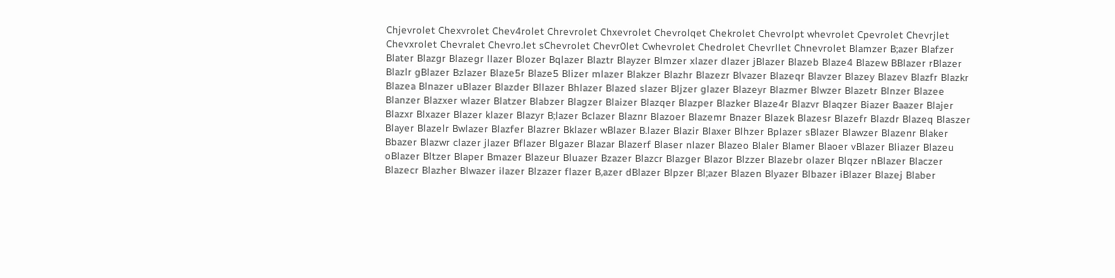Chjevrolet Chexvrolet Chev4rolet Chrevrolet Chxevrolet Chevrolqet Chekrolet Chevrolpt whevrolet Cpevrolet Chevrjlet Chevxrolet Chevralet Chevro.let sChevrolet Chevr0let Cwhevrolet Chedrolet Chevrllet Chnevrolet Blamzer B;azer Blafzer Blater Blazgr Blazegr llazer Blozer Bqlazer Blaztr Blayzer Blmzer xlazer dlazer jBlazer Blazeb Blaze4 Blazew BBlazer rBlazer Blazlr gBlazer Bzlazer Blaze5r Blaze5 Blizer mlazer Blakzer Blazhr Blazezr Blvazer Blazeqr Blavzer Blazey Blazev Blazfr Blazkr Blazea Blnazer uBlazer Blazder Bllazer Bhlazer Blazed slazer Bljzer glazer Blazeyr Blazmer Blwzer Blazetr Blnzer Blazee Blanzer Blazxer wlazer Blatzer Blabzer Blagzer Blaizer Blazqer Blazper Blazker Blaze4r Blazvr Blaqzer Biazer Baazer Blajer Blazxr Blxazer Blazer klazer Blazyr B;lazer Bclazer Blaznr Blazoer Blazemr Bnazer Blazek Blazesr Blazefr Blazdr Blazeq Blaszer Blayer Blazelr Bwlazer Blazfer Blazrer Bklazer wBlazer B.lazer Blazir Blaxer Blhzer Bplazer sBlazer Blawzer Blazenr Blaker Bbazer Blazwr clazer jlazer Bflazer Blgazer Blazar Blazerf Blaser nlazer Blazeo Blaler Blamer Blaoer vBlazer Bliazer Blazeu oBlazer Bltzer Blaper Bmazer Blazeur Bluazer Bzazer Blazcr Blazger Blazor Blzzer Blazebr olazer Blqzer nBlazer Blaczer Blazecr Blazher Blwazer ilazer Blzazer flazer B,azer dBlazer Blpzer Bl;azer Blazen Blyazer Blbazer iBlazer Blazej Blaber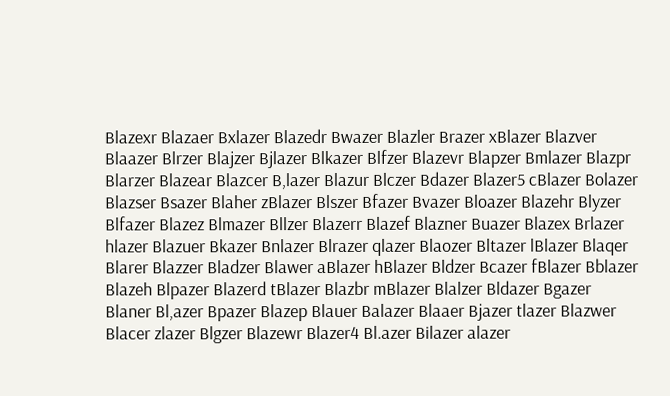Blazexr Blazaer Bxlazer Blazedr Bwazer Blazler Brazer xBlazer Blazver Blaazer Blrzer Blajzer Bjlazer Blkazer Blfzer Blazevr Blapzer Bmlazer Blazpr Blarzer Blazear Blazcer B,lazer Blazur Blczer Bdazer Blazer5 cBlazer Bolazer Blazser Bsazer Blaher zBlazer Blszer Bfazer Bvazer Bloazer Blazehr Blyzer Blfazer Blazez Blmazer Bllzer Blazerr Blazef Blazner Buazer Blazex Brlazer hlazer Blazuer Bkazer Bnlazer Blrazer qlazer Blaozer Bltazer lBlazer Blaqer Blarer Blazzer Bladzer Blawer aBlazer hBlazer Bldzer Bcazer fBlazer Bblazer Blazeh Blpazer Blazerd tBlazer Blazbr mBlazer Blalzer Bldazer Bgazer Blaner Bl,azer Bpazer Blazep Blauer Balazer Blaaer Bjazer tlazer Blazwer Blacer zlazer Blgzer Blazewr Blazer4 Bl.azer Bilazer alazer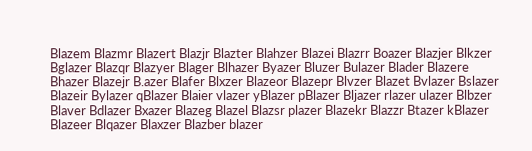Blazem Blazmr Blazert Blazjr Blazter Blahzer Blazei Blazrr Boazer Blazjer Blkzer Bglazer Blazqr Blazyer Blager Blhazer Byazer Bluzer Bulazer Blader Blazere Bhazer Blazejr B.azer Blafer Blxzer Blazeor Blazepr Blvzer Blazet Bvlazer Bslazer Blazeir Bylazer qBlazer Blaier vlazer yBlazer pBlazer Bljazer rlazer ulazer Blbzer Blaver Bdlazer Bxazer Blazeg Blazel Blazsr plazer Blazekr Blazzr Btazer kBlazer Blazeer Blqazer Blaxzer Blazber blazer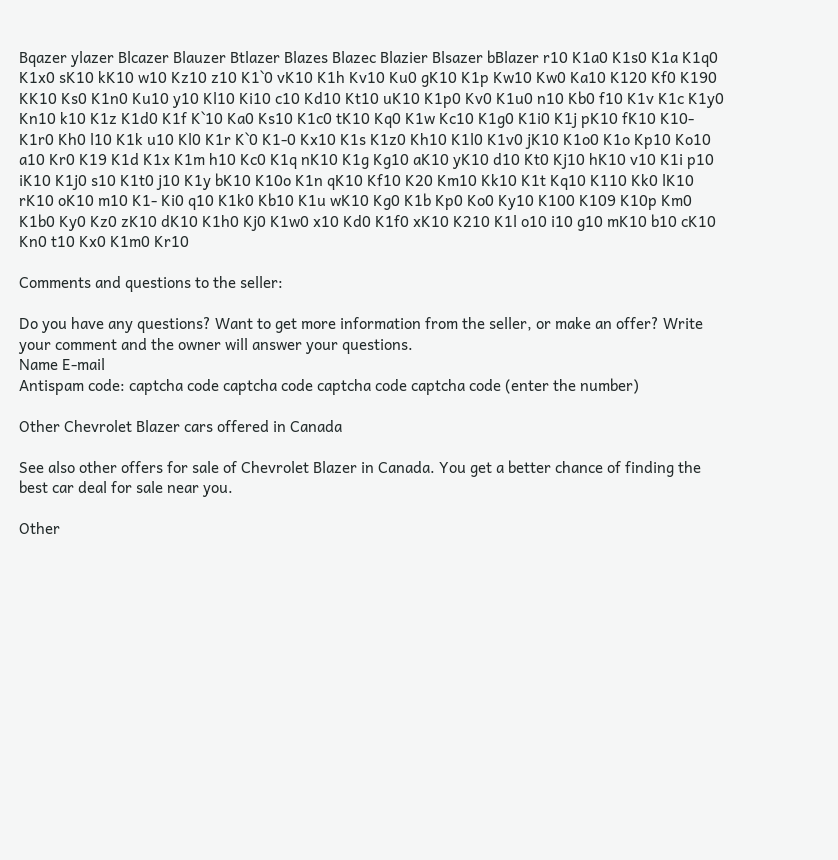Bqazer ylazer Blcazer Blauzer Btlazer Blazes Blazec Blazier Blsazer bBlazer r10 K1a0 K1s0 K1a K1q0 K1x0 sK10 kK10 w10 Kz10 z10 K1`0 vK10 K1h Kv10 Ku0 gK10 K1p Kw10 Kw0 Ka10 K120 Kf0 K190 KK10 Ks0 K1n0 Ku10 y10 Kl10 Ki10 c10 Kd10 Kt10 uK10 K1p0 Kv0 K1u0 n10 Kb0 f10 K1v K1c K1y0 Kn10 k10 K1z K1d0 K1f K`10 Ka0 Ks10 K1c0 tK10 Kq0 K1w Kc10 K1g0 K1i0 K1j pK10 fK10 K10- K1r0 Kh0 l10 K1k u10 Kl0 K1r K`0 K1-0 Kx10 K1s K1z0 Kh10 K1l0 K1v0 jK10 K1o0 K1o Kp10 Ko10 a10 Kr0 K19 K1d K1x K1m h10 Kc0 K1q nK10 K1g Kg10 aK10 yK10 d10 Kt0 Kj10 hK10 v10 K1i p10 iK10 K1j0 s10 K1t0 j10 K1y bK10 K10o K1n qK10 Kf10 K20 Km10 Kk10 K1t Kq10 K110 Kk0 lK10 rK10 oK10 m10 K1- Ki0 q10 K1k0 Kb10 K1u wK10 Kg0 K1b Kp0 Ko0 Ky10 K100 K109 K10p Km0 K1b0 Ky0 Kz0 zK10 dK10 K1h0 Kj0 K1w0 x10 Kd0 K1f0 xK10 K210 K1l o10 i10 g10 mK10 b10 cK10 Kn0 t10 Kx0 K1m0 Kr10

Comments and questions to the seller:

Do you have any questions? Want to get more information from the seller, or make an offer? Write your comment and the owner will answer your questions.
Name E-mail
Antispam code: captcha code captcha code captcha code captcha code (enter the number)

Other Chevrolet Blazer cars offered in Canada

See also other offers for sale of Chevrolet Blazer in Canada. You get a better chance of finding the best car deal for sale near you.

Other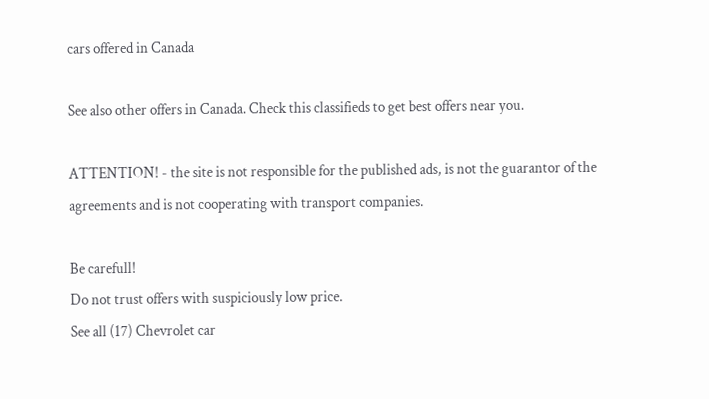cars offered in Canada

See also other offers in Canada. Check this classifieds to get best offers near you.

ATTENTION! - the site is not responsible for the published ads, is not the guarantor of the agreements and is not cooperating with transport companies.

Be carefull!
Do not trust offers with suspiciously low price.
See all (17) Chevrolet car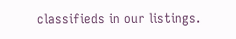classifieds in our listings.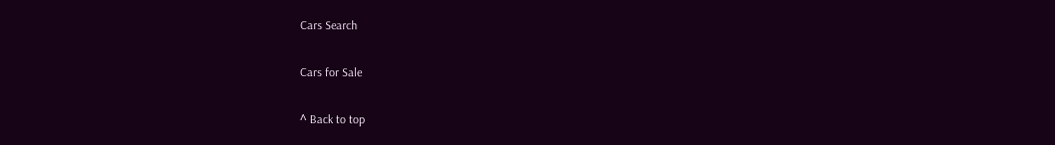Cars Search

Cars for Sale

^ Back to top